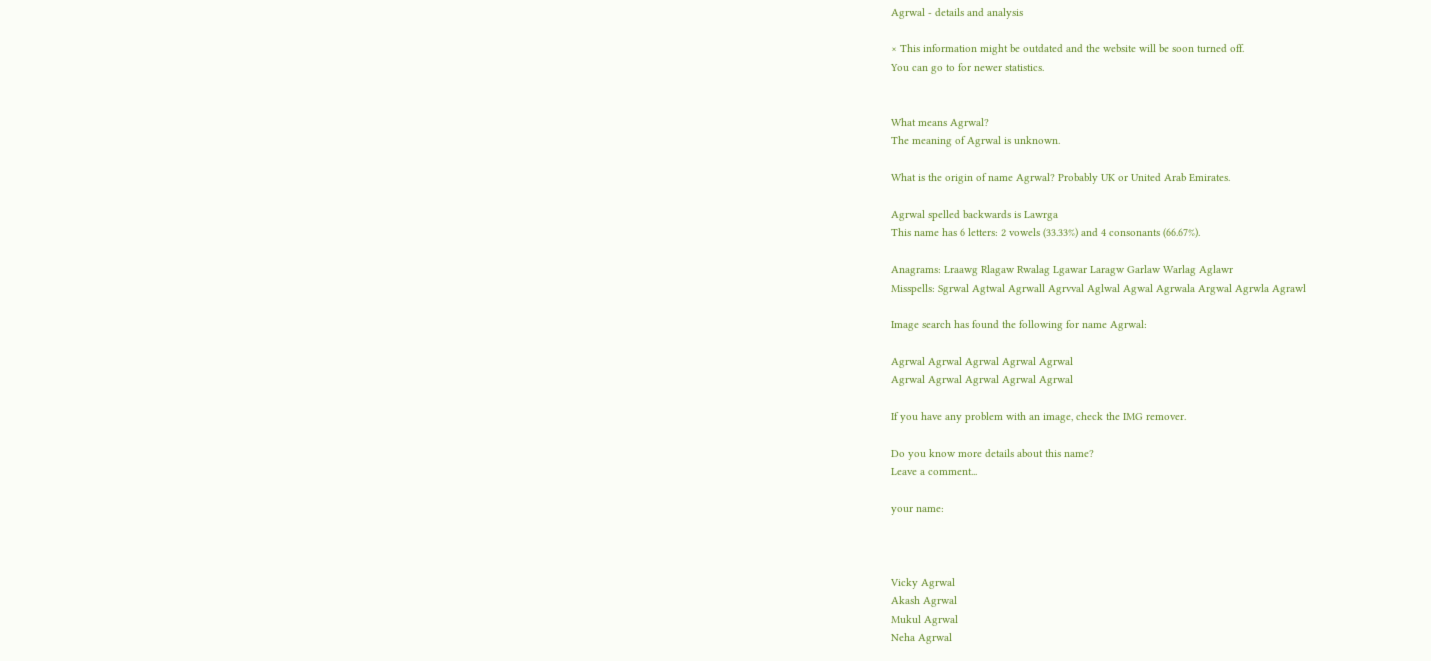Agrwal - details and analysis

× This information might be outdated and the website will be soon turned off.
You can go to for newer statistics.


What means Agrwal?
The meaning of Agrwal is unknown.

What is the origin of name Agrwal? Probably UK or United Arab Emirates.

Agrwal spelled backwards is Lawrga
This name has 6 letters: 2 vowels (33.33%) and 4 consonants (66.67%).

Anagrams: Lraawg Rlagaw Rwalag Lgawar Laragw Garlaw Warlag Aglawr
Misspells: Sgrwal Agtwal Agrwall Agrvval Aglwal Agwal Agrwala Argwal Agrwla Agrawl

Image search has found the following for name Agrwal:

Agrwal Agrwal Agrwal Agrwal Agrwal
Agrwal Agrwal Agrwal Agrwal Agrwal

If you have any problem with an image, check the IMG remover.

Do you know more details about this name?
Leave a comment...

your name:



Vicky Agrwal
Akash Agrwal
Mukul Agrwal
Neha Agrwal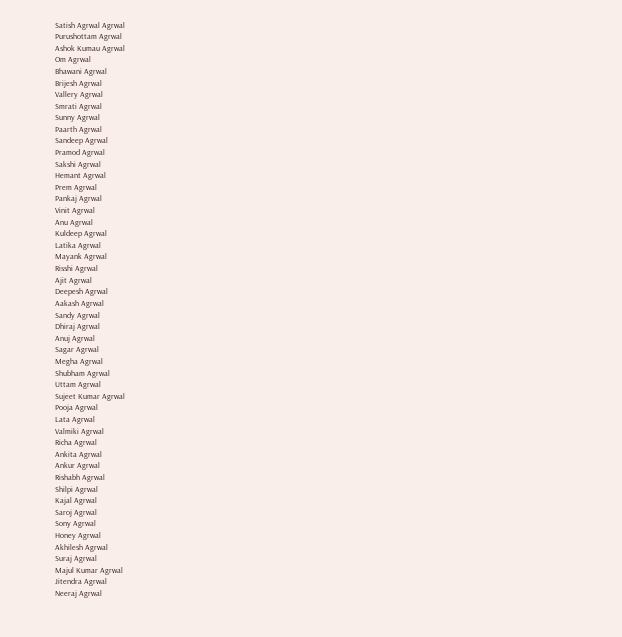Satish Agrwal Agrwal
Purushottam Agrwal
Ashok Kumau Agrwal
Om Agrwal
Bhawani Agrwal
Brijesh Agrwal
Vallery Agrwal
Smrati Agrwal
Sunny Agrwal
Paarth Agrwal
Sandeep Agrwal
Pramod Agrwal
Sakshi Agrwal
Hemant Agrwal
Prem Agrwal
Pankaj Agrwal
Vinit Agrwal
Anu Agrwal
Kuldeep Agrwal
Latika Agrwal
Mayank Agrwal
Risshi Agrwal
Ajit Agrwal
Deepesh Agrwal
Aakash Agrwal
Sandy Agrwal
Dhiraj Agrwal
Anuj Agrwal
Sagar Agrwal
Megha Agrwal
Shubham Agrwal
Uttam Agrwal
Sujeet Kumar Agrwal
Pooja Agrwal
Lata Agrwal
Valmiki Agrwal
Richa Agrwal
Ankita Agrwal
Ankur Agrwal
Rishabh Agrwal
Shilpi Agrwal
Kajal Agrwal
Saroj Agrwal
Sony Agrwal
Honey Agrwal
Akhilesh Agrwal
Suraj Agrwal
Majul Kumar Agrwal
Jitendra Agrwal
Neeraj Agrwal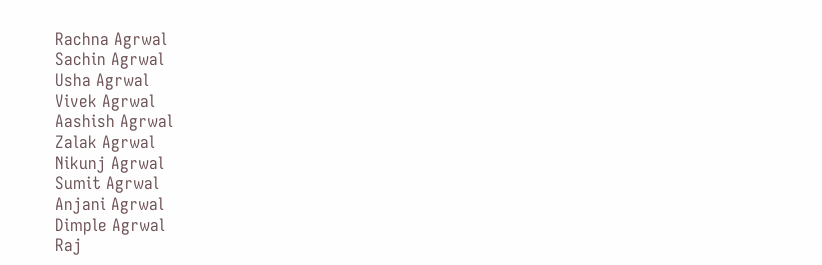Rachna Agrwal
Sachin Agrwal
Usha Agrwal
Vivek Agrwal
Aashish Agrwal
Zalak Agrwal
Nikunj Agrwal
Sumit Agrwal
Anjani Agrwal
Dimple Agrwal
Raj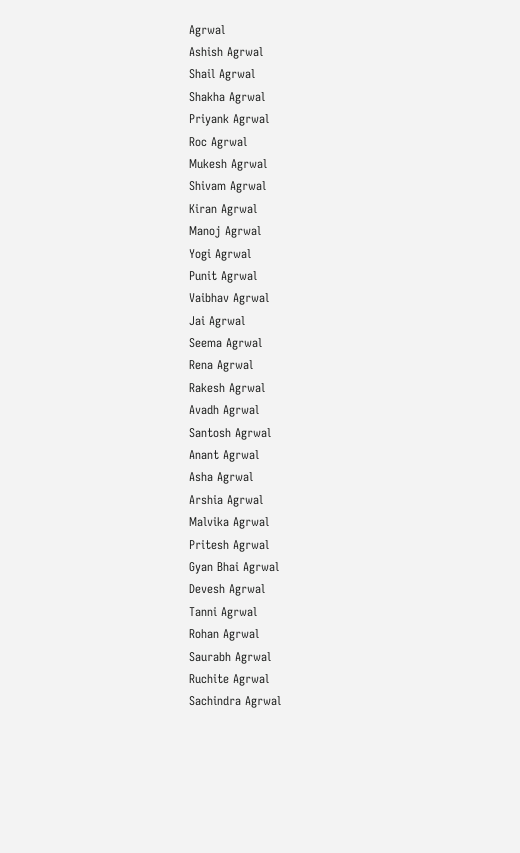Agrwal
Ashish Agrwal
Shail Agrwal
Shakha Agrwal
Priyank Agrwal
Roc Agrwal
Mukesh Agrwal
Shivam Agrwal
Kiran Agrwal
Manoj Agrwal
Yogi Agrwal
Punit Agrwal
Vaibhav Agrwal
Jai Agrwal
Seema Agrwal
Rena Agrwal
Rakesh Agrwal
Avadh Agrwal
Santosh Agrwal
Anant Agrwal
Asha Agrwal
Arshia Agrwal
Malvika Agrwal
Pritesh Agrwal
Gyan Bhai Agrwal
Devesh Agrwal
Tanni Agrwal
Rohan Agrwal
Saurabh Agrwal
Ruchite Agrwal
Sachindra Agrwal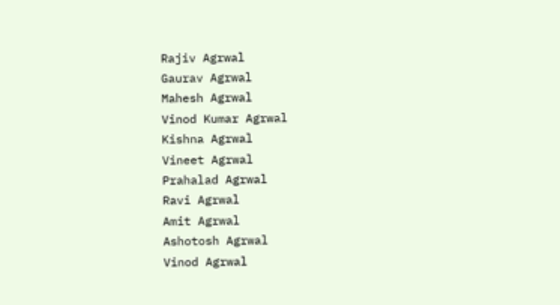Rajiv Agrwal
Gaurav Agrwal
Mahesh Agrwal
Vinod Kumar Agrwal
Kishna Agrwal
Vineet Agrwal
Prahalad Agrwal
Ravi Agrwal
Amit Agrwal
Ashotosh Agrwal
Vinod Agrwal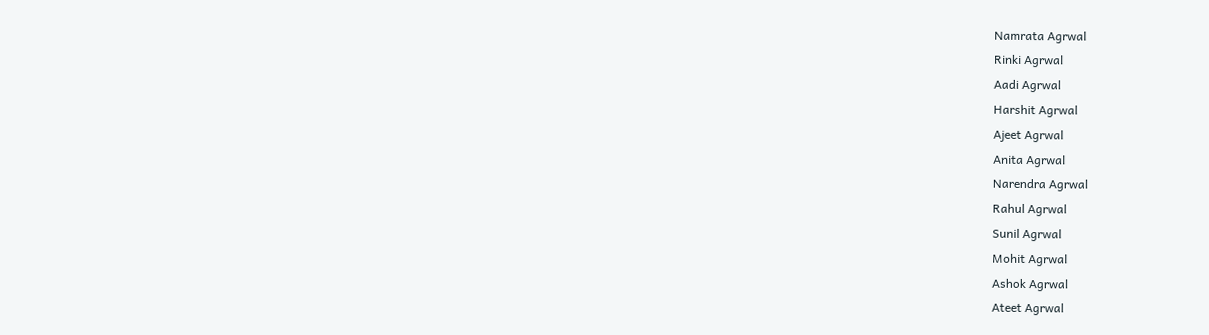Namrata Agrwal
Rinki Agrwal
Aadi Agrwal
Harshit Agrwal
Ajeet Agrwal
Anita Agrwal
Narendra Agrwal
Rahul Agrwal
Sunil Agrwal
Mohit Agrwal
Ashok Agrwal
Ateet Agrwal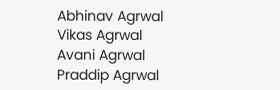Abhinav Agrwal
Vikas Agrwal
Avani Agrwal
Praddip Agrwal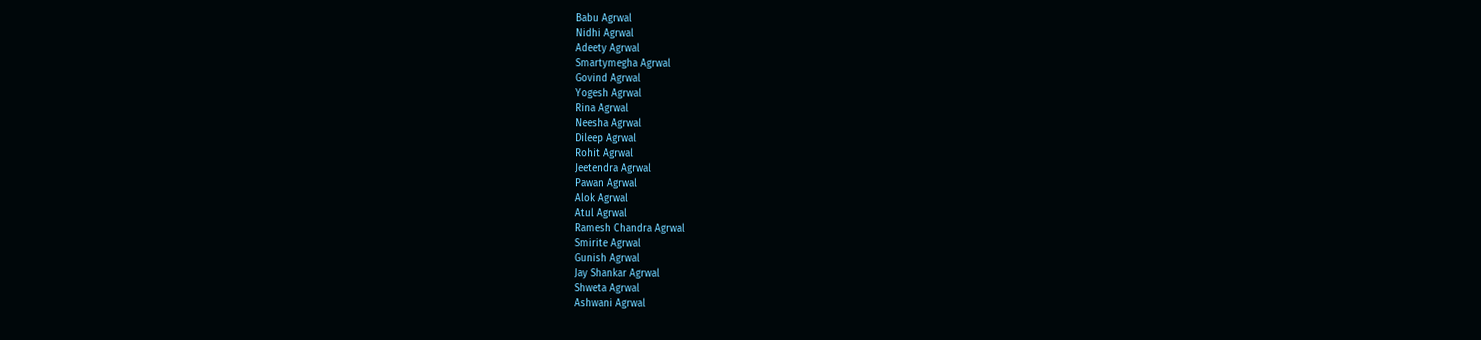Babu Agrwal
Nidhi Agrwal
Adeety Agrwal
Smartymegha Agrwal
Govind Agrwal
Yogesh Agrwal
Rina Agrwal
Neesha Agrwal
Dileep Agrwal
Rohit Agrwal
Jeetendra Agrwal
Pawan Agrwal
Alok Agrwal
Atul Agrwal
Ramesh Chandra Agrwal
Smirite Agrwal
Gunish Agrwal
Jay Shankar Agrwal
Shweta Agrwal
Ashwani Agrwal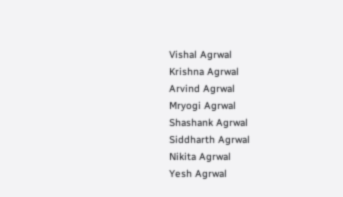Vishal Agrwal
Krishna Agrwal
Arvind Agrwal
Mryogi Agrwal
Shashank Agrwal
Siddharth Agrwal
Nikita Agrwal
Yesh Agrwal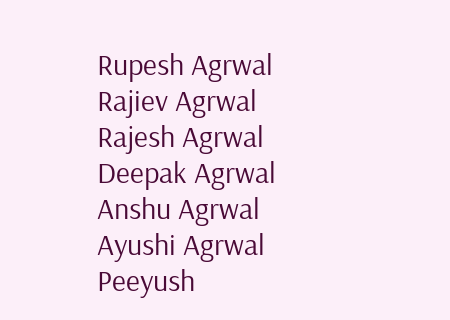Rupesh Agrwal
Rajiev Agrwal
Rajesh Agrwal
Deepak Agrwal
Anshu Agrwal
Ayushi Agrwal
Peeyush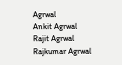Agrwal
Ankit Agrwal
Rajit Agrwal
Rajkumar Agrwal